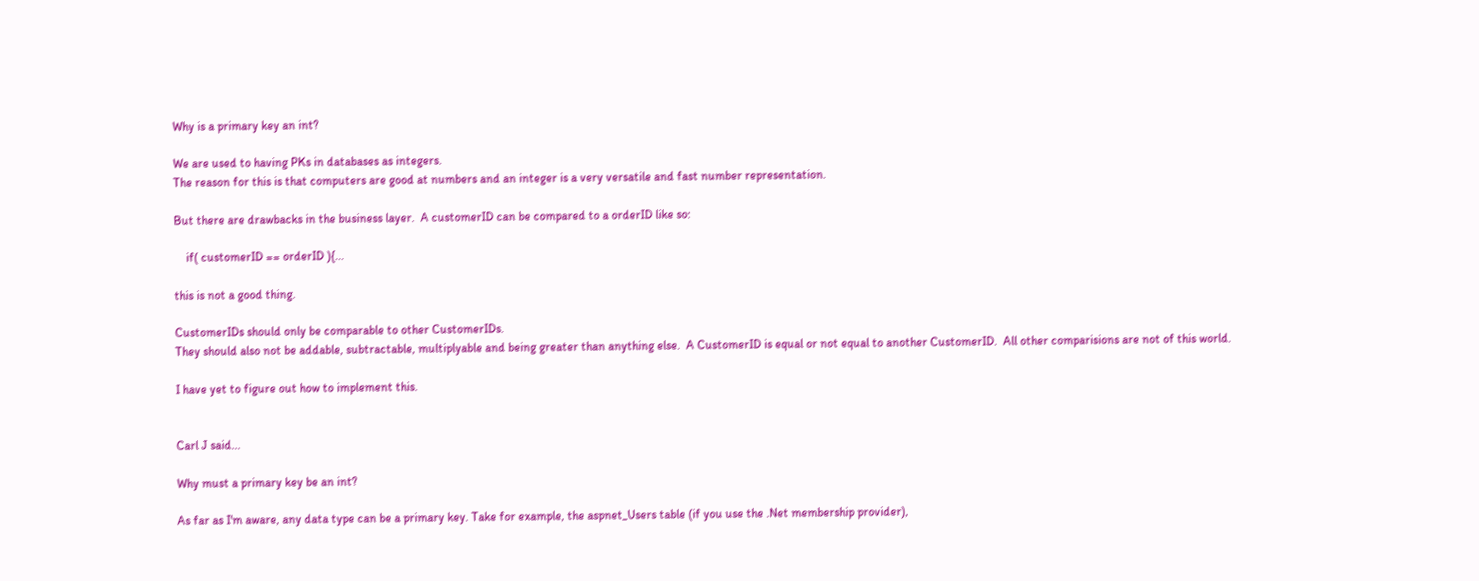Why is a primary key an int?

We are used to having PKs in databases as integers.
The reason for this is that computers are good at numbers and an integer is a very versatile and fast number representation.

But there are drawbacks in the business layer.  A customerID can be compared to a orderID like so:

    if( customerID == orderID ){...

this is not a good thing.

CustomerIDs should only be comparable to other CustomerIDs.
They should also not be addable, subtractable, multiplyable and being greater than anything else.  A CustomerID is equal or not equal to another CustomerID.  All other comparisions are not of this world.

I have yet to figure out how to implement this.


Carl J said...

Why must a primary key be an int?

As far as I'm aware, any data type can be a primary key. Take for example, the aspnet_Users table (if you use the .Net membership provider),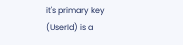it's primary key (UserId) is a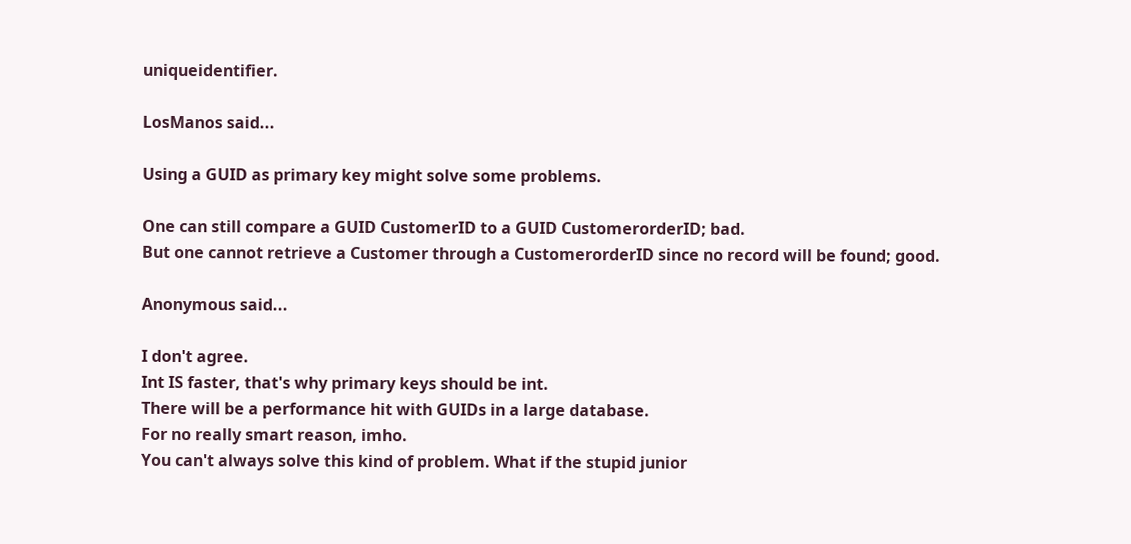uniqueidentifier.

LosManos said...

Using a GUID as primary key might solve some problems.

One can still compare a GUID CustomerID to a GUID CustomerorderID; bad.
But one cannot retrieve a Customer through a CustomerorderID since no record will be found; good.

Anonymous said...

I don't agree.
Int IS faster, that's why primary keys should be int.
There will be a performance hit with GUIDs in a large database.
For no really smart reason, imho.
You can't always solve this kind of problem. What if the stupid junior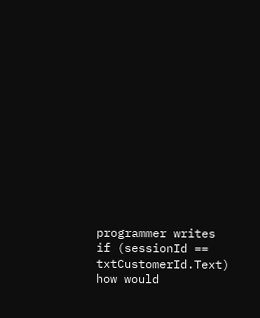programmer writes
if (sessionId == txtCustomerId.Text)
how would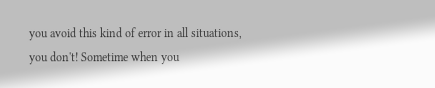you avoid this kind of error in all situations, you don't! Sometime when you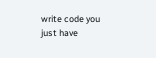write code you just have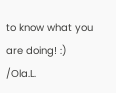to know what you are doing! :) /Ola.L.